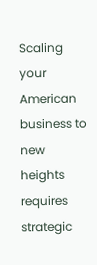Scaling your American business to new heights requires strategic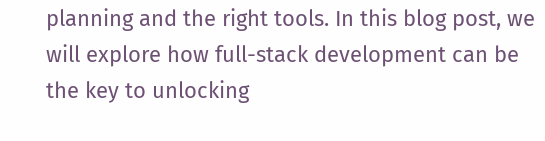planning and the right tools. In this blog post, we will explore how full-stack development can be the key to unlocking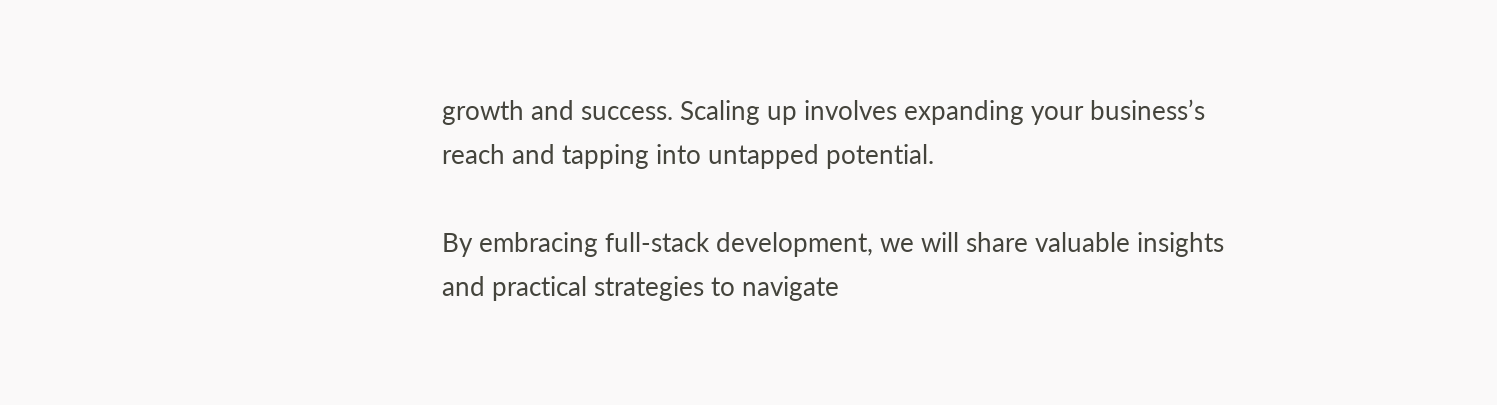growth and success. Scaling up involves expanding your business’s reach and tapping into untapped potential.

By embracing full-stack development, we will share valuable insights and practical strategies to navigate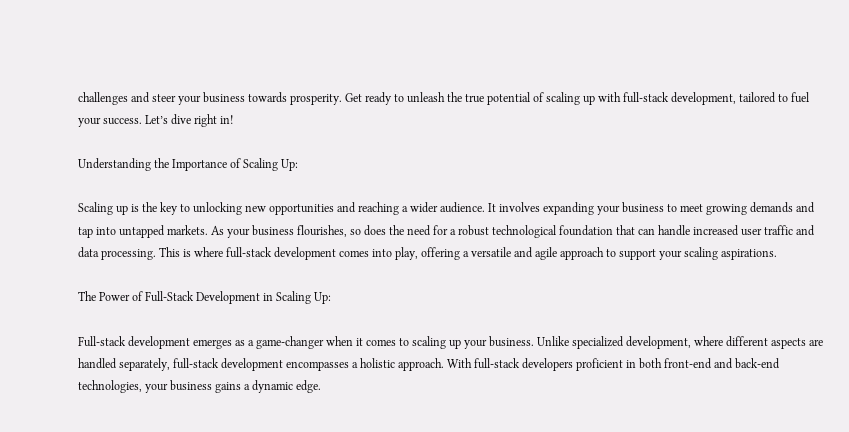challenges and steer your business towards prosperity. Get ready to unleash the true potential of scaling up with full-stack development, tailored to fuel your success. Let’s dive right in!

Understanding the Importance of Scaling Up:

Scaling up is the key to unlocking new opportunities and reaching a wider audience. It involves expanding your business to meet growing demands and tap into untapped markets. As your business flourishes, so does the need for a robust technological foundation that can handle increased user traffic and data processing. This is where full-stack development comes into play, offering a versatile and agile approach to support your scaling aspirations.

The Power of Full-Stack Development in Scaling Up:

Full-stack development emerges as a game-changer when it comes to scaling up your business. Unlike specialized development, where different aspects are handled separately, full-stack development encompasses a holistic approach. With full-stack developers proficient in both front-end and back-end technologies, your business gains a dynamic edge.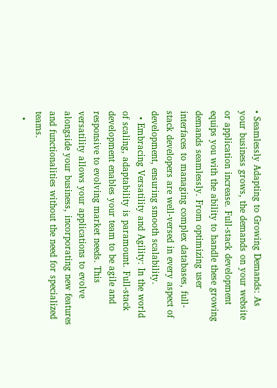• Seamlessly Adapting to Growing Demands: As your business grows, the demands on your website or application increase. Full-stack development equips you with the ability to handle these growing demands seamlessly. From optimizing user interfaces to managing complex databases, full-stack developers are well-versed in every aspect of development, ensuring smooth scalability.
  • Embracing Versatility and Agility: In the world of scaling, adaptability is paramount. Full-stack development enables your team to be agile and responsive to evolving market needs. This versatility allows your applications to evolve alongside your business, incorporating new features and functionalities without the need for specialized teams.
  •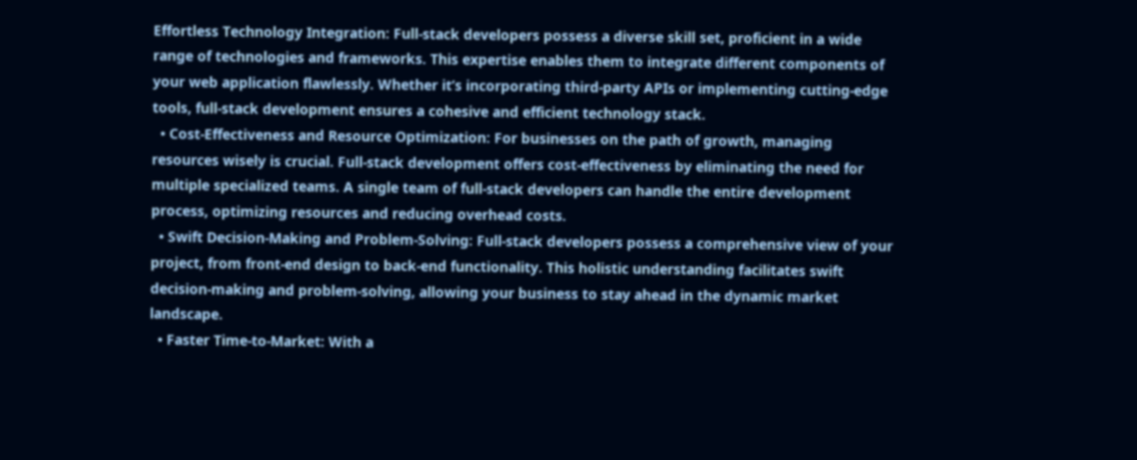Effortless Technology Integration: Full-stack developers possess a diverse skill set, proficient in a wide range of technologies and frameworks. This expertise enables them to integrate different components of your web application flawlessly. Whether it’s incorporating third-party APIs or implementing cutting-edge tools, full-stack development ensures a cohesive and efficient technology stack.
  • Cost-Effectiveness and Resource Optimization: For businesses on the path of growth, managing resources wisely is crucial. Full-stack development offers cost-effectiveness by eliminating the need for multiple specialized teams. A single team of full-stack developers can handle the entire development process, optimizing resources and reducing overhead costs.
  • Swift Decision-Making and Problem-Solving: Full-stack developers possess a comprehensive view of your project, from front-end design to back-end functionality. This holistic understanding facilitates swift decision-making and problem-solving, allowing your business to stay ahead in the dynamic market landscape.
  • Faster Time-to-Market: With a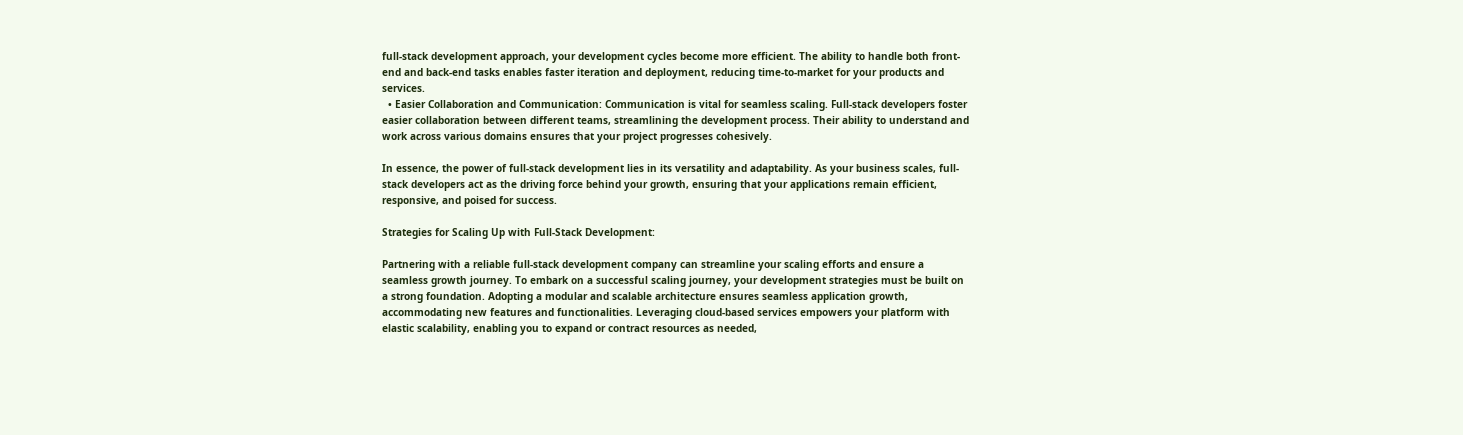full-stack development approach, your development cycles become more efficient. The ability to handle both front-end and back-end tasks enables faster iteration and deployment, reducing time-to-market for your products and services.
  • Easier Collaboration and Communication: Communication is vital for seamless scaling. Full-stack developers foster easier collaboration between different teams, streamlining the development process. Their ability to understand and work across various domains ensures that your project progresses cohesively.

In essence, the power of full-stack development lies in its versatility and adaptability. As your business scales, full-stack developers act as the driving force behind your growth, ensuring that your applications remain efficient, responsive, and poised for success.

Strategies for Scaling Up with Full-Stack Development:

Partnering with a reliable full-stack development company can streamline your scaling efforts and ensure a seamless growth journey. To embark on a successful scaling journey, your development strategies must be built on a strong foundation. Adopting a modular and scalable architecture ensures seamless application growth, accommodating new features and functionalities. Leveraging cloud-based services empowers your platform with elastic scalability, enabling you to expand or contract resources as needed,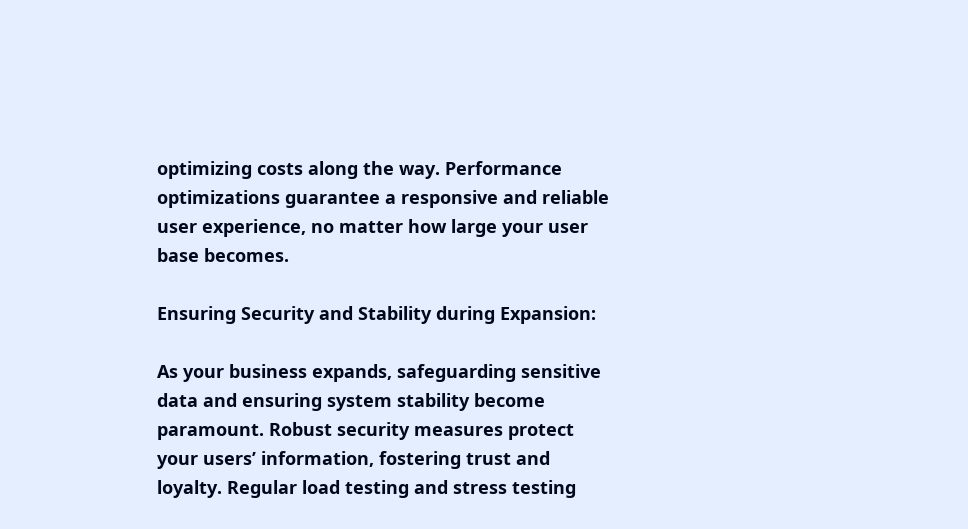optimizing costs along the way. Performance optimizations guarantee a responsive and reliable user experience, no matter how large your user base becomes.

Ensuring Security and Stability during Expansion:

As your business expands, safeguarding sensitive data and ensuring system stability become paramount. Robust security measures protect your users’ information, fostering trust and loyalty. Regular load testing and stress testing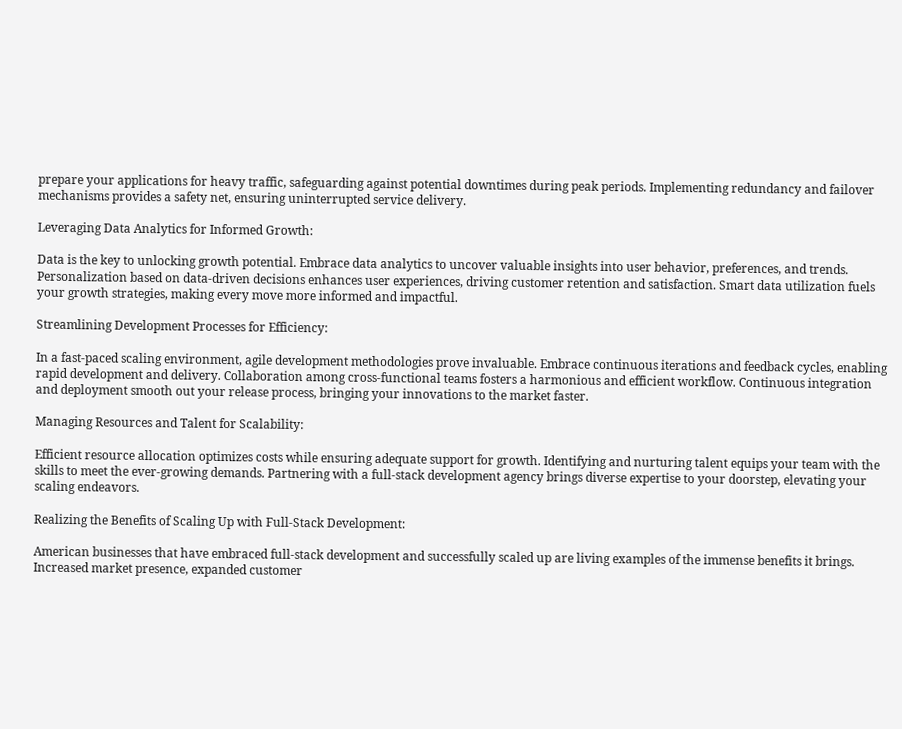prepare your applications for heavy traffic, safeguarding against potential downtimes during peak periods. Implementing redundancy and failover mechanisms provides a safety net, ensuring uninterrupted service delivery.

Leveraging Data Analytics for Informed Growth:

Data is the key to unlocking growth potential. Embrace data analytics to uncover valuable insights into user behavior, preferences, and trends. Personalization based on data-driven decisions enhances user experiences, driving customer retention and satisfaction. Smart data utilization fuels your growth strategies, making every move more informed and impactful.

Streamlining Development Processes for Efficiency:

In a fast-paced scaling environment, agile development methodologies prove invaluable. Embrace continuous iterations and feedback cycles, enabling rapid development and delivery. Collaboration among cross-functional teams fosters a harmonious and efficient workflow. Continuous integration and deployment smooth out your release process, bringing your innovations to the market faster.

Managing Resources and Talent for Scalability:

Efficient resource allocation optimizes costs while ensuring adequate support for growth. Identifying and nurturing talent equips your team with the skills to meet the ever-growing demands. Partnering with a full-stack development agency brings diverse expertise to your doorstep, elevating your scaling endeavors.

Realizing the Benefits of Scaling Up with Full-Stack Development:

American businesses that have embraced full-stack development and successfully scaled up are living examples of the immense benefits it brings. Increased market presence, expanded customer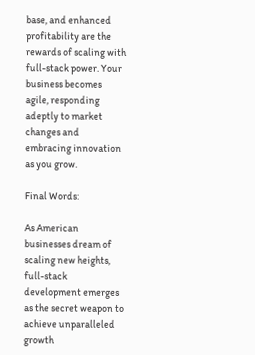base, and enhanced profitability are the rewards of scaling with full-stack power. Your business becomes agile, responding adeptly to market changes and embracing innovation as you grow.

Final Words:

As American businesses dream of scaling new heights, full-stack development emerges as the secret weapon to achieve unparalleled growth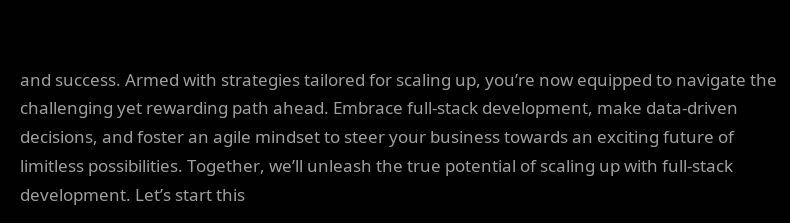and success. Armed with strategies tailored for scaling up, you’re now equipped to navigate the challenging yet rewarding path ahead. Embrace full-stack development, make data-driven decisions, and foster an agile mindset to steer your business towards an exciting future of limitless possibilities. Together, we’ll unleash the true potential of scaling up with full-stack development. Let’s start this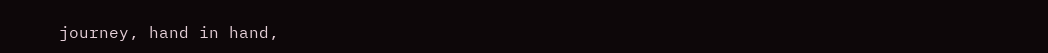journey, hand in hand,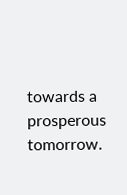towards a prosperous tomorrow.